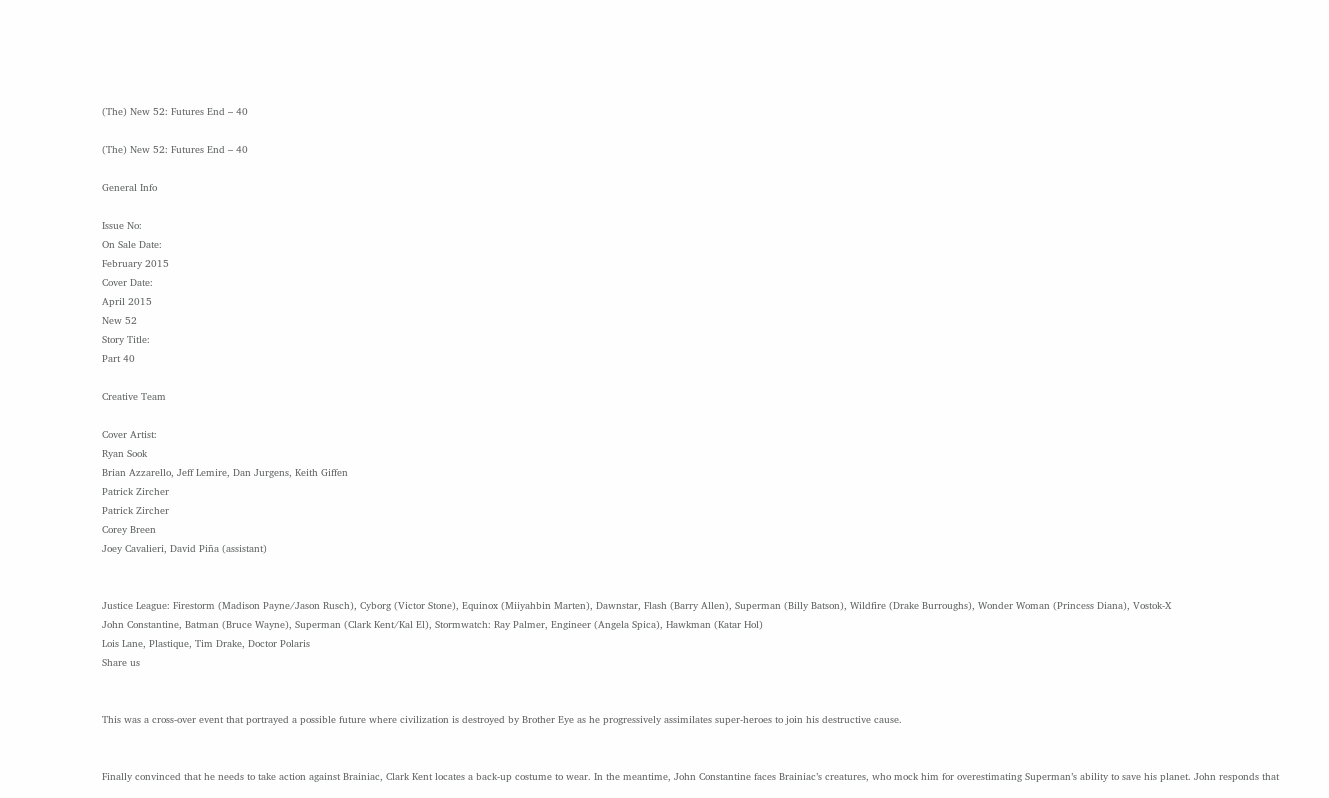(The) New 52: Futures End – 40

(The) New 52: Futures End – 40

General Info

Issue No:
On Sale Date:
February 2015
Cover Date:
April 2015
New 52
Story Title:
Part 40

Creative Team

Cover Artist:
Ryan Sook
Brian Azzarello, Jeff Lemire, Dan Jurgens, Keith Giffen
Patrick Zircher
Patrick Zircher
Corey Breen
Joey Cavalieri, David Piña (assistant)


Justice League: Firestorm (Madison Payne/Jason Rusch), Cyborg (Victor Stone), Equinox (Miiyahbin Marten), Dawnstar, Flash (Barry Allen), Superman (Billy Batson), Wildfire (Drake Burroughs), Wonder Woman (Princess Diana), Vostok-X
John Constantine, Batman (Bruce Wayne), Superman (Clark Kent/Kal El), Stormwatch: Ray Palmer, Engineer (Angela Spica), Hawkman (Katar Hol)
Lois Lane, Plastique, Tim Drake, Doctor Polaris
Share us


This was a cross-over event that portrayed a possible future where civilization is destroyed by Brother Eye as he progressively assimilates super-heroes to join his destructive cause.


Finally convinced that he needs to take action against Brainiac, Clark Kent locates a back-up costume to wear. In the meantime, John Constantine faces Brainiac’s creatures, who mock him for overestimating Superman’s ability to save his planet. John responds that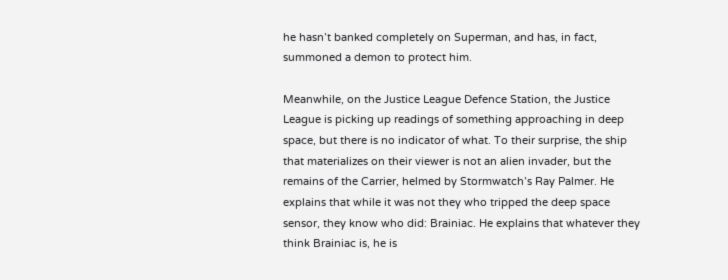he hasn’t banked completely on Superman, and has, in fact, summoned a demon to protect him.

Meanwhile, on the Justice League Defence Station, the Justice League is picking up readings of something approaching in deep space, but there is no indicator of what. To their surprise, the ship that materializes on their viewer is not an alien invader, but the remains of the Carrier, helmed by Stormwatch’s Ray Palmer. He explains that while it was not they who tripped the deep space sensor, they know who did: Brainiac. He explains that whatever they think Brainiac is, he is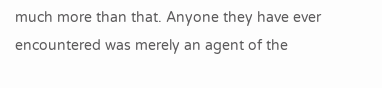much more than that. Anyone they have ever encountered was merely an agent of the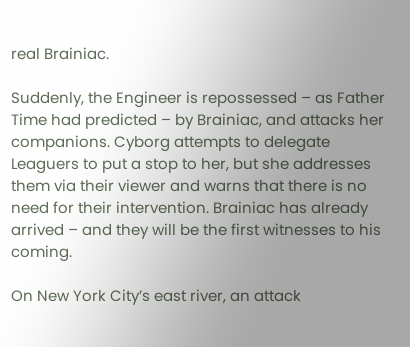real Brainiac.

Suddenly, the Engineer is repossessed – as Father Time had predicted – by Brainiac, and attacks her companions. Cyborg attempts to delegate Leaguers to put a stop to her, but she addresses them via their viewer and warns that there is no need for their intervention. Brainiac has already arrived – and they will be the first witnesses to his coming.

On New York City’s east river, an attack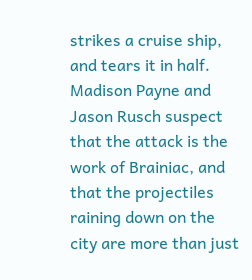strikes a cruise ship, and tears it in half. Madison Payne and Jason Rusch suspect that the attack is the work of Brainiac, and that the projectiles raining down on the city are more than just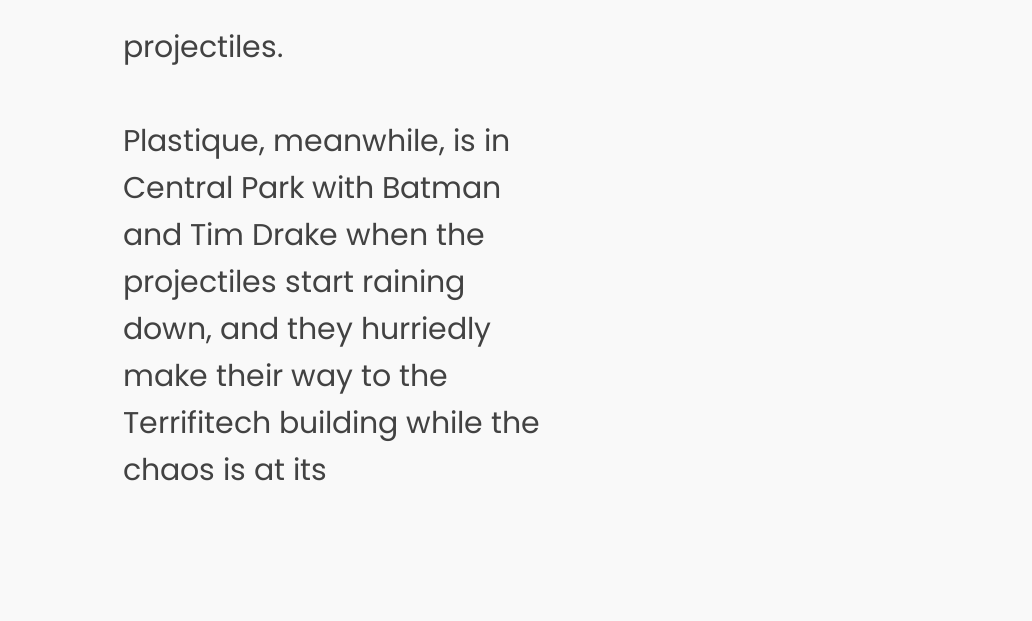projectiles.

Plastique, meanwhile, is in Central Park with Batman and Tim Drake when the projectiles start raining down, and they hurriedly make their way to the Terrifitech building while the chaos is at its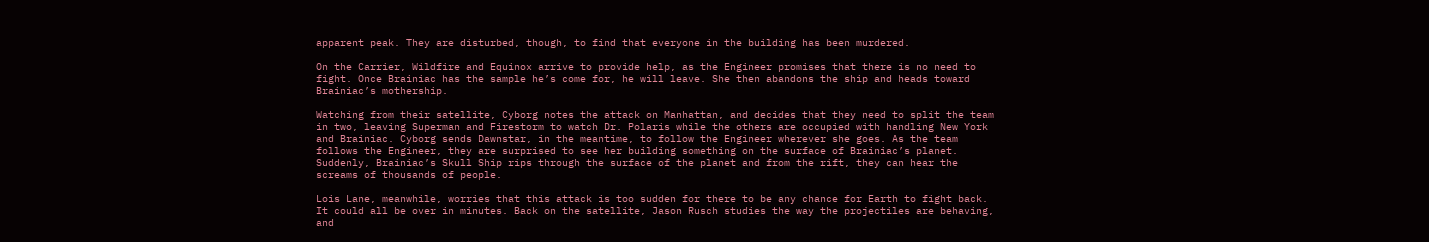apparent peak. They are disturbed, though, to find that everyone in the building has been murdered.

On the Carrier, Wildfire and Equinox arrive to provide help, as the Engineer promises that there is no need to fight. Once Brainiac has the sample he’s come for, he will leave. She then abandons the ship and heads toward Brainiac’s mothership.

Watching from their satellite, Cyborg notes the attack on Manhattan, and decides that they need to split the team in two, leaving Superman and Firestorm to watch Dr. Polaris while the others are occupied with handling New York and Brainiac. Cyborg sends Dawnstar, in the meantime, to follow the Engineer wherever she goes. As the team follows the Engineer, they are surprised to see her building something on the surface of Brainiac’s planet. Suddenly, Brainiac’s Skull Ship rips through the surface of the planet and from the rift, they can hear the screams of thousands of people.

Lois Lane, meanwhile, worries that this attack is too sudden for there to be any chance for Earth to fight back. It could all be over in minutes. Back on the satellite, Jason Rusch studies the way the projectiles are behaving, and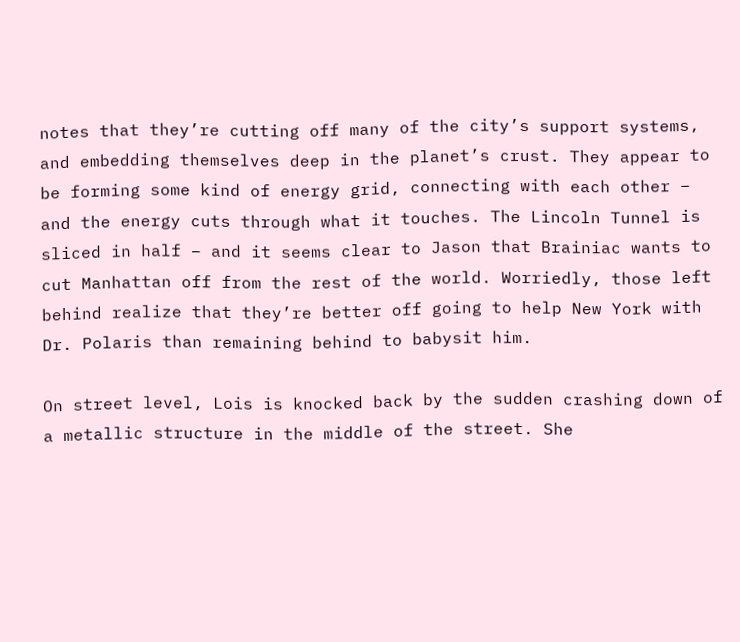notes that they’re cutting off many of the city’s support systems, and embedding themselves deep in the planet’s crust. They appear to be forming some kind of energy grid, connecting with each other – and the energy cuts through what it touches. The Lincoln Tunnel is sliced in half – and it seems clear to Jason that Brainiac wants to cut Manhattan off from the rest of the world. Worriedly, those left behind realize that they’re better off going to help New York with Dr. Polaris than remaining behind to babysit him.

On street level, Lois is knocked back by the sudden crashing down of a metallic structure in the middle of the street. She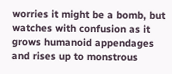worries it might be a bomb, but watches with confusion as it grows humanoid appendages and rises up to monstrous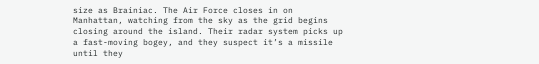size as Brainiac. The Air Force closes in on Manhattan, watching from the sky as the grid begins closing around the island. Their radar system picks up a fast-moving bogey, and they suspect it’s a missile until they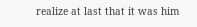realize at last that it was him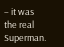– it was the real Superman.